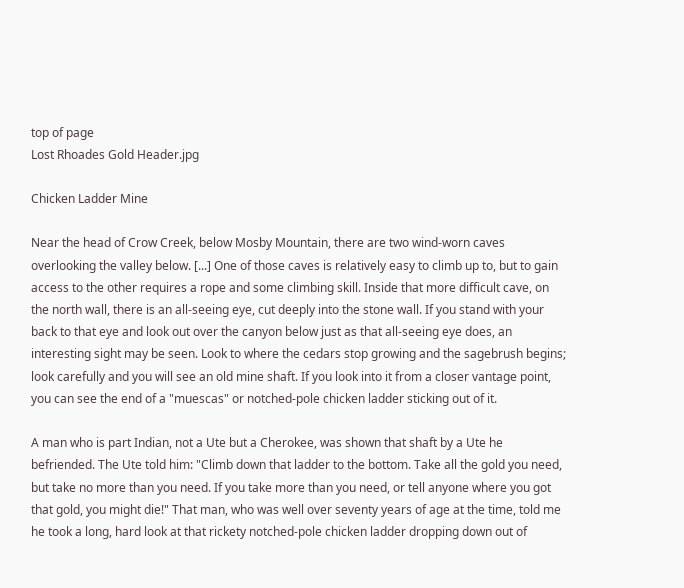top of page
Lost Rhoades Gold Header.jpg

Chicken Ladder Mine

Near the head of Crow Creek, below Mosby Mountain, there are two wind-worn caves overlooking the valley below. [...] One of those caves is relatively easy to climb up to, but to gain access to the other requires a rope and some climbing skill. Inside that more difficult cave, on the north wall, there is an all-seeing eye, cut deeply into the stone wall. If you stand with your back to that eye and look out over the canyon below just as that all-seeing eye does, an interesting sight may be seen. Look to where the cedars stop growing and the sagebrush begins; look carefully and you will see an old mine shaft. If you look into it from a closer vantage point, you can see the end of a "muescas" or notched-pole chicken ladder sticking out of it.

A man who is part Indian, not a Ute but a Cherokee, was shown that shaft by a Ute he befriended. The Ute told him: "Climb down that ladder to the bottom. Take all the gold you need, but take no more than you need. If you take more than you need, or tell anyone where you got that gold, you might die!" That man, who was well over seventy years of age at the time, told me he took a long, hard look at that rickety notched-pole chicken ladder dropping down out of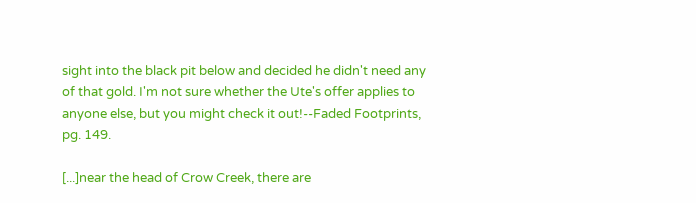sight into the black pit below and decided he didn't need any of that gold. I'm not sure whether the Ute's offer applies to anyone else, but you might check it out!--Faded Footprints, pg. 149.

[...]near the head of Crow Creek, there are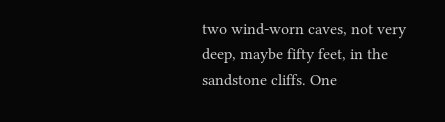two wind-worn caves, not very deep, maybe fifty feet, in the sandstone cliffs. One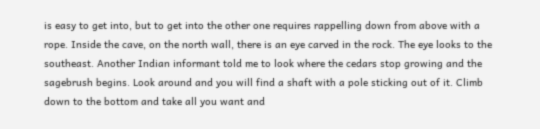is easy to get into, but to get into the other one requires rappelling down from above with a rope. Inside the cave, on the north wall, there is an eye carved in the rock. The eye looks to the southeast. Another Indian informant told me to look where the cedars stop growing and the sagebrush begins. Look around and you will find a shaft with a pole sticking out of it. Climb down to the bottom and take all you want and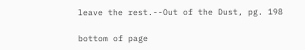leave the rest.--Out of the Dust, pg. 198

bottom of page